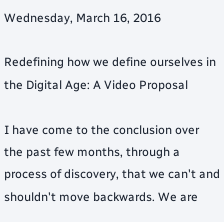Wednesday, March 16, 2016

Redefining how we define ourselves in the Digital Age: A Video Proposal

I have come to the conclusion over the past few months, through a process of discovery, that we can't and shouldn't move backwards. We are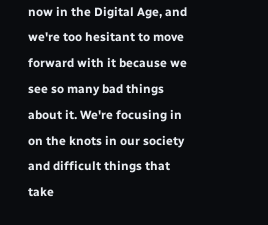now in the Digital Age, and we're too hesitant to move forward with it because we see so many bad things about it. We're focusing in on the knots in our society and difficult things that take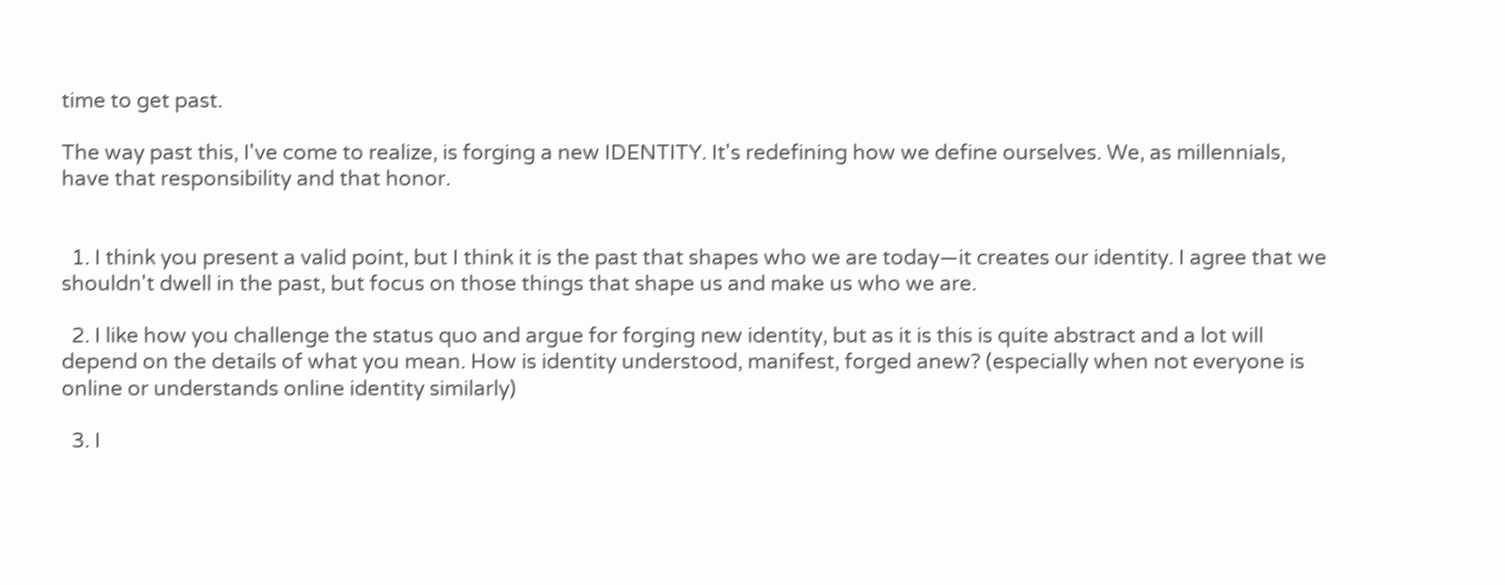time to get past.

The way past this, I've come to realize, is forging a new IDENTITY. It's redefining how we define ourselves. We, as millennials, have that responsibility and that honor.


  1. I think you present a valid point, but I think it is the past that shapes who we are today—it creates our identity. I agree that we shouldn't dwell in the past, but focus on those things that shape us and make us who we are.

  2. I like how you challenge the status quo and argue for forging new identity, but as it is this is quite abstract and a lot will depend on the details of what you mean. How is identity understood, manifest, forged anew? (especially when not everyone is online or understands online identity similarly)

  3. I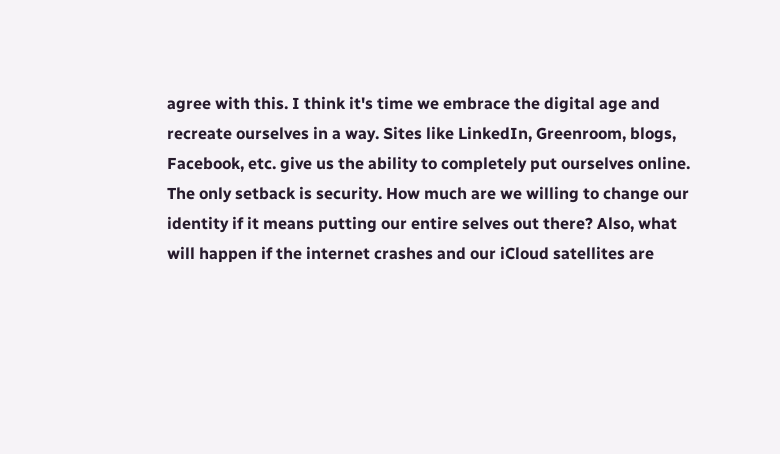agree with this. I think it's time we embrace the digital age and recreate ourselves in a way. Sites like LinkedIn, Greenroom, blogs, Facebook, etc. give us the ability to completely put ourselves online. The only setback is security. How much are we willing to change our identity if it means putting our entire selves out there? Also, what will happen if the internet crashes and our iCloud satellites are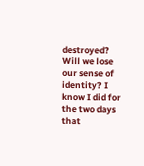destroyed? Will we lose our sense of identity? I know I did for the two days that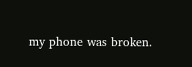my phone was broken.